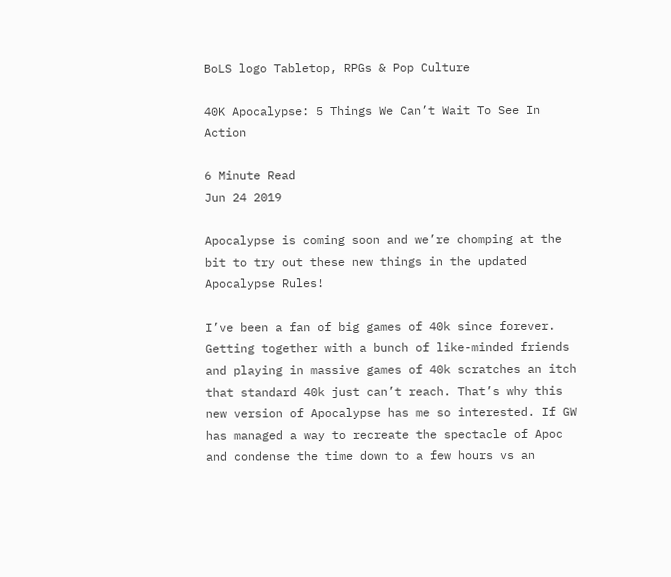BoLS logo Tabletop, RPGs & Pop Culture

40K Apocalypse: 5 Things We Can’t Wait To See In Action

6 Minute Read
Jun 24 2019

Apocalypse is coming soon and we’re chomping at the bit to try out these new things in the updated Apocalypse Rules!

I’ve been a fan of big games of 40k since forever. Getting together with a bunch of like-minded friends and playing in massive games of 40k scratches an itch that standard 40k just can’t reach. That’s why this new version of Apocalypse has me so interested. If GW has managed a way to recreate the spectacle of Apoc and condense the time down to a few hours vs an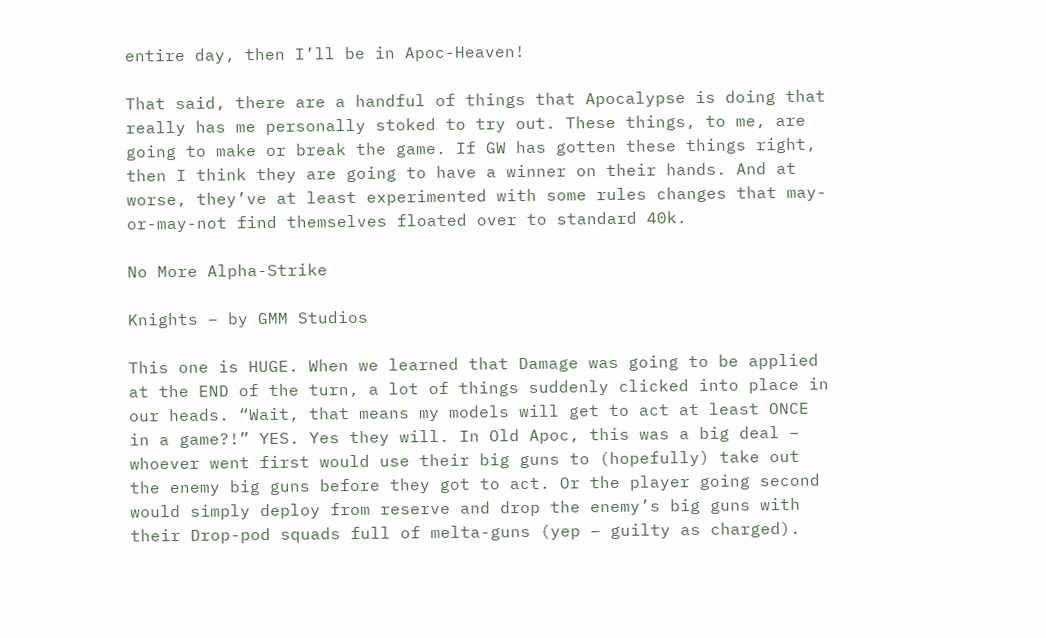entire day, then I’ll be in Apoc-Heaven!

That said, there are a handful of things that Apocalypse is doing that really has me personally stoked to try out. These things, to me, are going to make or break the game. If GW has gotten these things right, then I think they are going to have a winner on their hands. And at worse, they’ve at least experimented with some rules changes that may-or-may-not find themselves floated over to standard 40k.

No More Alpha-Strike

Knights – by GMM Studios

This one is HUGE. When we learned that Damage was going to be applied at the END of the turn, a lot of things suddenly clicked into place in our heads. “Wait, that means my models will get to act at least ONCE in a game?!” YES. Yes they will. In Old Apoc, this was a big deal – whoever went first would use their big guns to (hopefully) take out the enemy big guns before they got to act. Or the player going second would simply deploy from reserve and drop the enemy’s big guns with their Drop-pod squads full of melta-guns (yep – guilty as charged).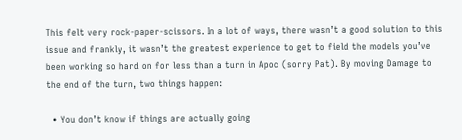This felt very rock-paper-scissors. In a lot of ways, there wasn’t a good solution to this issue and frankly, it wasn’t the greatest experience to get to field the models you’ve been working so hard on for less than a turn in Apoc (sorry Pat). By moving Damage to the end of the turn, two things happen:

  • You don’t know if things are actually going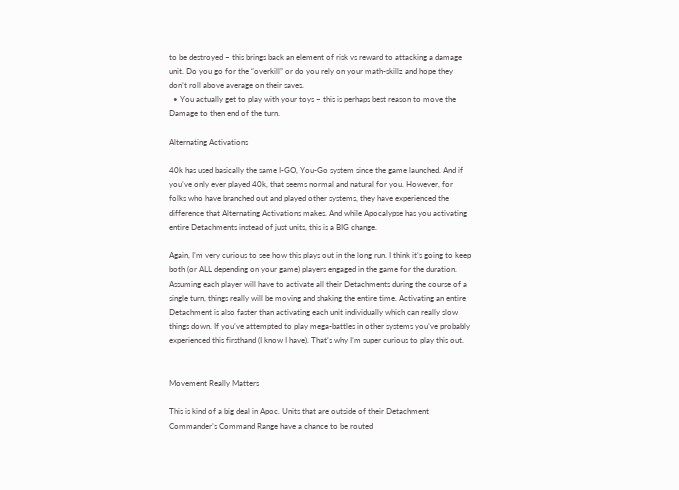to be destroyed – this brings back an element of risk vs reward to attacking a damage unit. Do you go for the “overkill” or do you rely on your math-skillz and hope they don’t roll above average on their saves.
  • You actually get to play with your toys – this is perhaps best reason to move the Damage to then end of the turn.

Alternating Activations

40k has used basically the same I-GO, You-Go system since the game launched. And if you’ve only ever played 40k, that seems normal and natural for you. However, for folks who have branched out and played other systems, they have experienced the difference that Alternating Activations makes. And while Apocalypse has you activating entire Detachments instead of just units, this is a BIG change.

Again, I’m very curious to see how this plays out in the long run. I think it’s going to keep both (or ALL depending on your game) players engaged in the game for the duration. Assuming each player will have to activate all their Detachments during the course of a single turn, things really will be moving and shaking the entire time. Activating an entire Detachment is also faster than activating each unit individually which can really slow things down. If you’ve attempted to play mega-battles in other systems you’ve probably experienced this firsthand (I know I have). That’s why I’m super curious to play this out.


Movement Really Matters

This is kind of a big deal in Apoc. Units that are outside of their Detachment Commander’s Command Range have a chance to be routed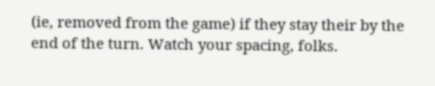(ie, removed from the game) if they stay their by the end of the turn. Watch your spacing, folks.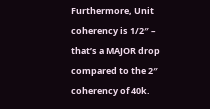Furthermore, Unit coherency is 1/2″ – that’s a MAJOR drop compared to the 2″ coherency of 40k.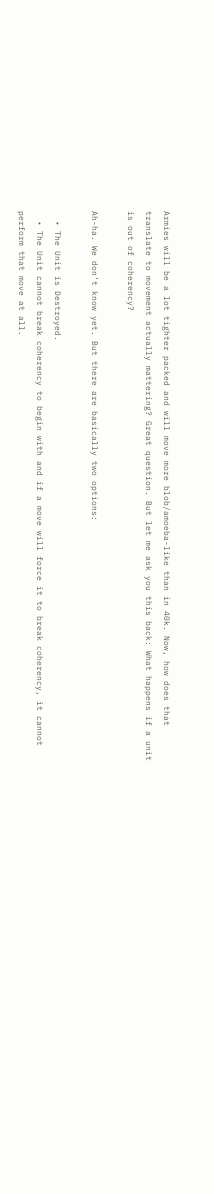Armies will be a lot tighter packed and will move more blob/amoeba-like than in 40k. Now, how does that translate to movement actually mattering? Great question. But let me ask you this back: What happens if a unit is out of coherency?

Ah-ha. We don’t know yet. But there are basically two options:

  • The Unit is Destroyed.
  • The Unit cannot break coherency to begin with and if a move will force it to break coherency, it cannot perform that move at all.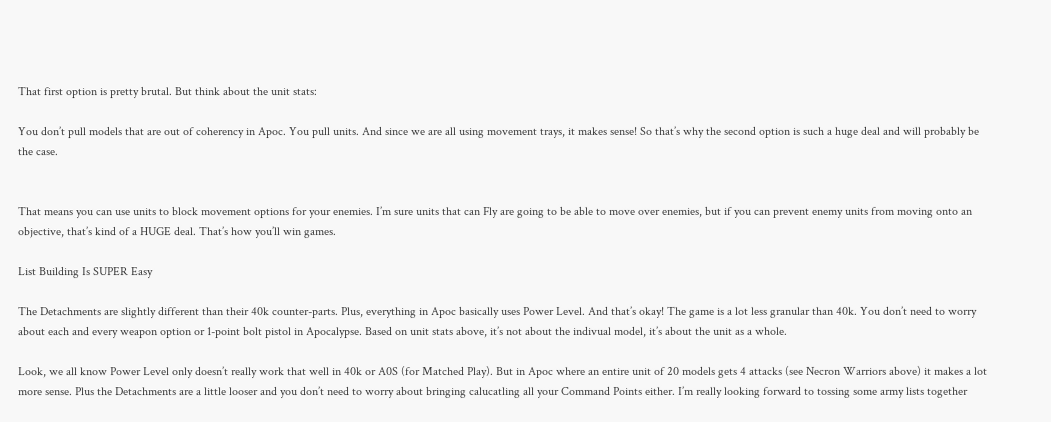That first option is pretty brutal. But think about the unit stats:

You don’t pull models that are out of coherency in Apoc. You pull units. And since we are all using movement trays, it makes sense! So that’s why the second option is such a huge deal and will probably be the case.


That means you can use units to block movement options for your enemies. I’m sure units that can Fly are going to be able to move over enemies, but if you can prevent enemy units from moving onto an objective, that’s kind of a HUGE deal. That’s how you’ll win games.

List Building Is SUPER Easy

The Detachments are slightly different than their 40k counter-parts. Plus, everything in Apoc basically uses Power Level. And that’s okay! The game is a lot less granular than 40k. You don’t need to worry about each and every weapon option or 1-point bolt pistol in Apocalypse. Based on unit stats above, it’s not about the indivual model, it’s about the unit as a whole.

Look, we all know Power Level only doesn’t really work that well in 40k or A0S (for Matched Play). But in Apoc where an entire unit of 20 models gets 4 attacks (see Necron Warriors above) it makes a lot more sense. Plus the Detachments are a little looser and you don’t need to worry about bringing calucatling all your Command Points either. I’m really looking forward to tossing some army lists together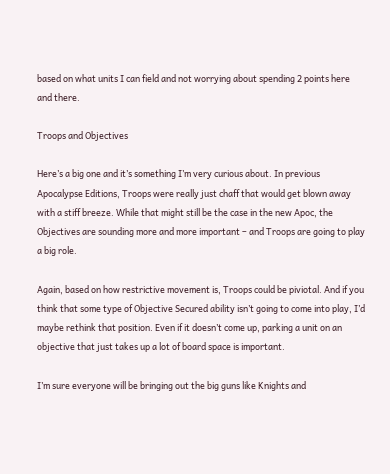based on what units I can field and not worrying about spending 2 points here and there.

Troops and Objectives

Here’s a big one and it’s something I’m very curious about. In previous Apocalypse Editions, Troops were really just chaff that would get blown away with a stiff breeze. While that might still be the case in the new Apoc, the Objectives are sounding more and more important – and Troops are going to play a big role.

Again, based on how restrictive movement is, Troops could be piviotal. And if you think that some type of Objective Secured ability isn’t going to come into play, I’d maybe rethink that position. Even if it doesn’t come up, parking a unit on an objective that just takes up a lot of board space is important.

I’m sure everyone will be bringing out the big guns like Knights and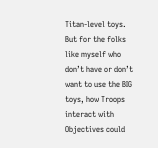Titan-level toys. But for the folks like myself who don’t have or don’t want to use the BIG toys, how Troops interact with Objectives could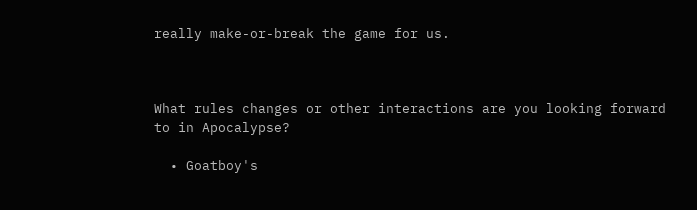really make-or-break the game for us.



What rules changes or other interactions are you looking forward to in Apocalypse?

  • Goatboy's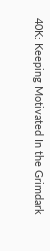40K: Keeping Motivated In the Grimdark